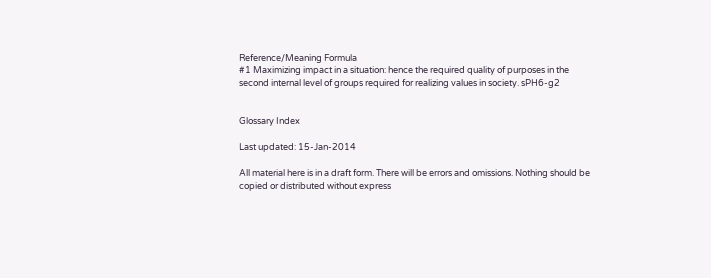Reference/Meaning Formula
#1 Maximizing impact in a situation: hence the required quality of purposes in the second internal level of groups required for realizing values in society. sPH6-g2


Glossary Index

Last updated: 15-Jan-2014

All material here is in a draft form. There will be errors and omissions. Nothing should be copied or distributed without express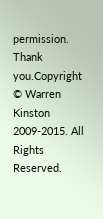permission. Thank you.Copyright © Warren Kinston 2009-2015. All Rights Reserved.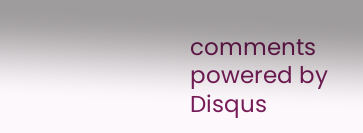comments powered by Disqus